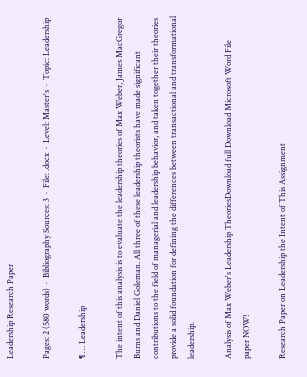Leadership Research Paper

Pages: 2 (580 words)  ·  Bibliography Sources: 3  ·  File: .docx  ·  Level: Master's  ·  Topic: Leadership

¶ … Leadership

The intent of this analysis is to evaluate the leadership theories of Max Weber, James MacGregor Burns and Daniel Goleman. All three of these leadership theorists have made significant contributions to the field of managerial and leadership behavior, and taken together their theories provide a solid foundation for defining the differences between transactional and transformational leadership.

Analysis of Max Weber's Leadership TheoriesDownload full Download Microsoft Word File
paper NOW!

Research Paper on Leadership the Intent of This Assignment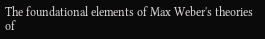The foundational elements of Max Weber's theories of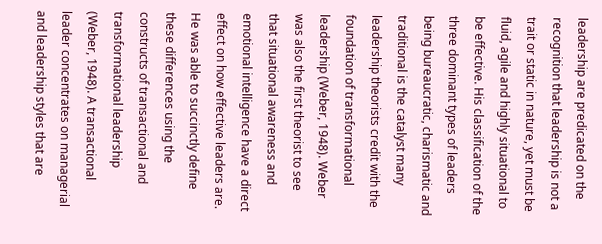leadership are predicated on the recognition that leadership is not a trait or static in nature, yet must be fluid, agile and highly situational to be effective. His classification of the three dominant types of leaders being bureaucratic, charismatic and traditional is the catalyst many leadership theorists credit with the foundation of transformational leadership (Weber, 1948). Weber was also the first theorist to see that situational awareness and emotional intelligence have a direct effect on how effective leaders are. He was able to succinctly define these differences using the constructs of transactional and transformational leadership (Weber, 1948). A transactional leader concentrates on managerial and leadership styles that are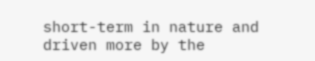short-term in nature and driven more by the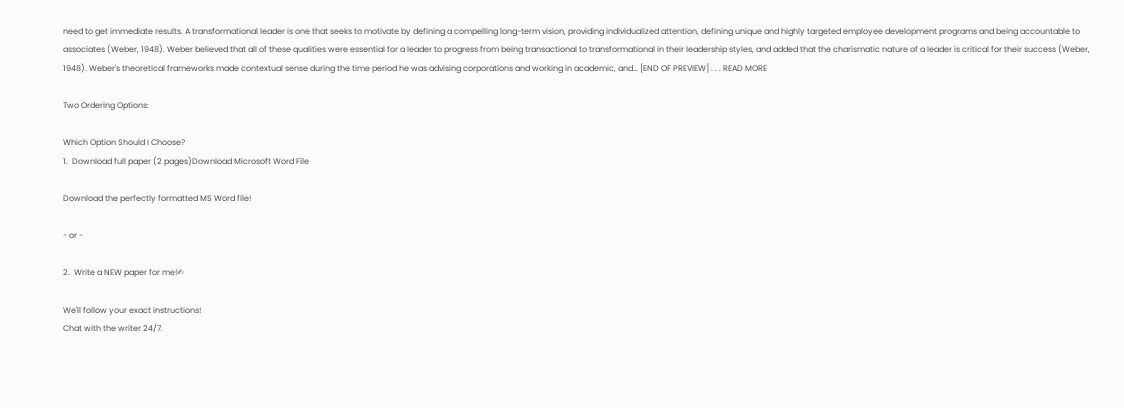need to get immediate results. A transformational leader is one that seeks to motivate by defining a compelling long-term vision, providing individualized attention, defining unique and highly targeted employee development programs and being accountable to associates (Weber, 1948). Weber believed that all of these qualities were essential for a leader to progress from being transactional to transformational in their leadership styles, and added that the charismatic nature of a leader is critical for their success (Weber, 1948). Weber's theoretical frameworks made contextual sense during the time period he was advising corporations and working in academic, and… [END OF PREVIEW] . . . READ MORE

Two Ordering Options:

Which Option Should I Choose?
1.  Download full paper (2 pages)Download Microsoft Word File

Download the perfectly formatted MS Word file!

- or -

2.  Write a NEW paper for me!✍

We'll follow your exact instructions!
Chat with the writer 24/7.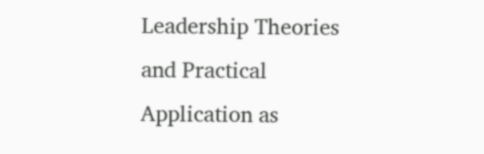Leadership Theories and Practical Application as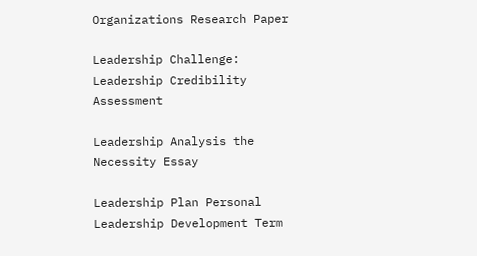Organizations Research Paper

Leadership Challenge: Leadership Credibility Assessment

Leadership Analysis the Necessity Essay

Leadership Plan Personal Leadership Development Term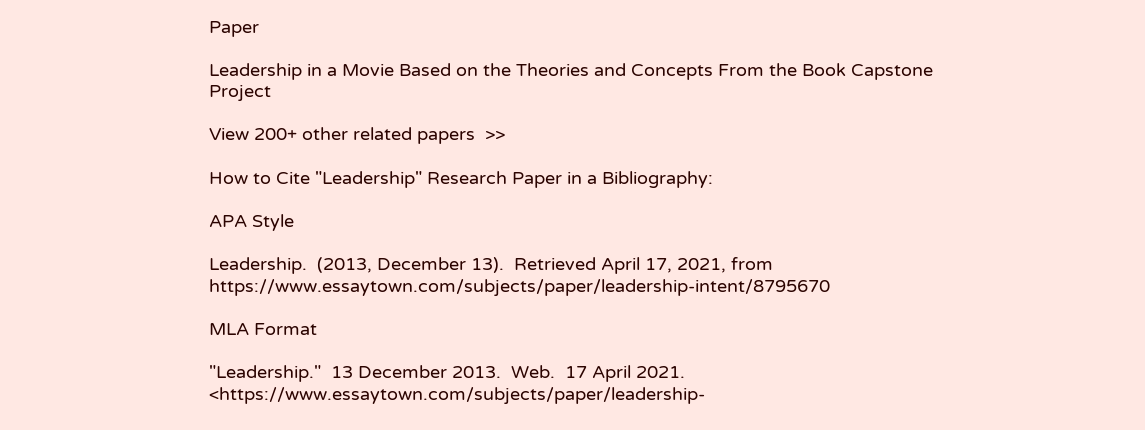Paper

Leadership in a Movie Based on the Theories and Concepts From the Book Capstone Project

View 200+ other related papers  >>

How to Cite "Leadership" Research Paper in a Bibliography:

APA Style

Leadership.  (2013, December 13).  Retrieved April 17, 2021, from https://www.essaytown.com/subjects/paper/leadership-intent/8795670

MLA Format

"Leadership."  13 December 2013.  Web.  17 April 2021. <https://www.essaytown.com/subjects/paper/leadership-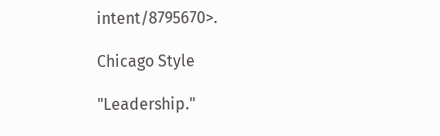intent/8795670>.

Chicago Style

"Leadership."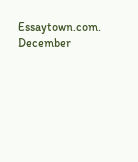Essaytown.com.  December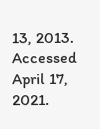13, 2013.  Accessed April 17, 2021.